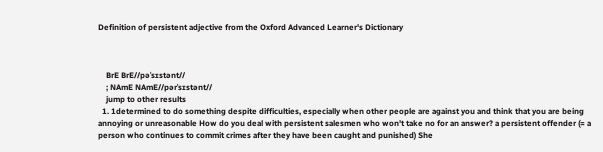Definition of persistent adjective from the Oxford Advanced Learner's Dictionary



    BrE BrE//pəˈsɪstənt//
    ; NAmE NAmE//pərˈsɪstənt//
    jump to other results
  1. 1determined to do something despite difficulties, especially when other people are against you and think that you are being annoying or unreasonable How do you deal with persistent salesmen who won't take no for an answer? a persistent offender (= a person who continues to commit crimes after they have been caught and punished) She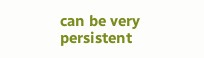can be very persistent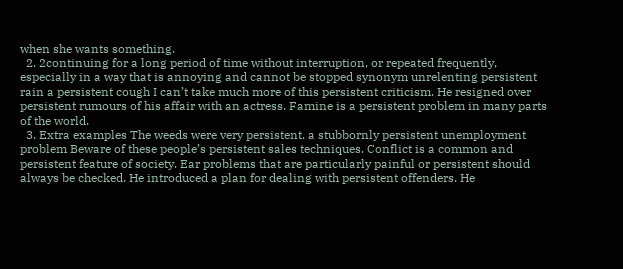when she wants something.
  2. 2continuing for a long period of time without interruption, or repeated frequently, especially in a way that is annoying and cannot be stopped synonym unrelenting persistent rain a persistent cough I can’t take much more of this persistent criticism. He resigned over persistent rumours of his affair with an actress. Famine is a persistent problem in many parts of the world.
  3. Extra examples The weeds were very persistent. a stubbornly persistent unemployment problem Beware of these people’s persistent sales techniques. Conflict is a common and persistent feature of society. Ear problems that are particularly painful or persistent should always be checked. He introduced a plan for dealing with persistent offenders. He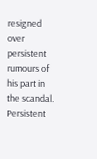resigned over persistent rumours of his part in the scandal. Persistent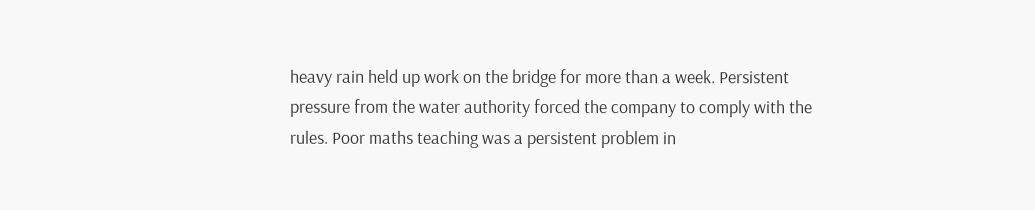heavy rain held up work on the bridge for more than a week. Persistent pressure from the water authority forced the company to comply with the rules. Poor maths teaching was a persistent problem in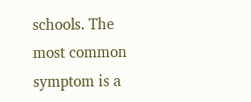schools. The most common symptom is a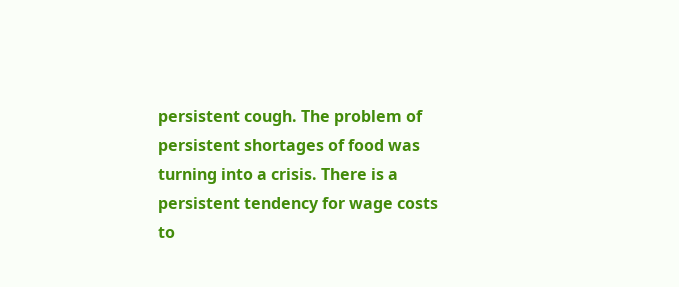persistent cough. The problem of persistent shortages of food was turning into a crisis. There is a persistent tendency for wage costs to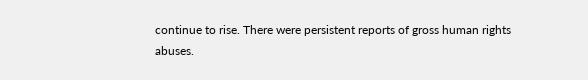continue to rise. There were persistent reports of gross human rights abuses.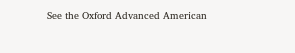See the Oxford Advanced American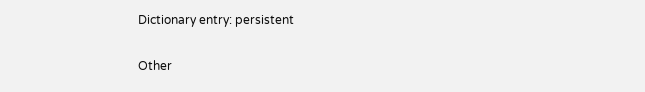Dictionary entry: persistent

Other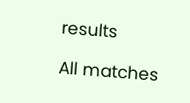results

All matches